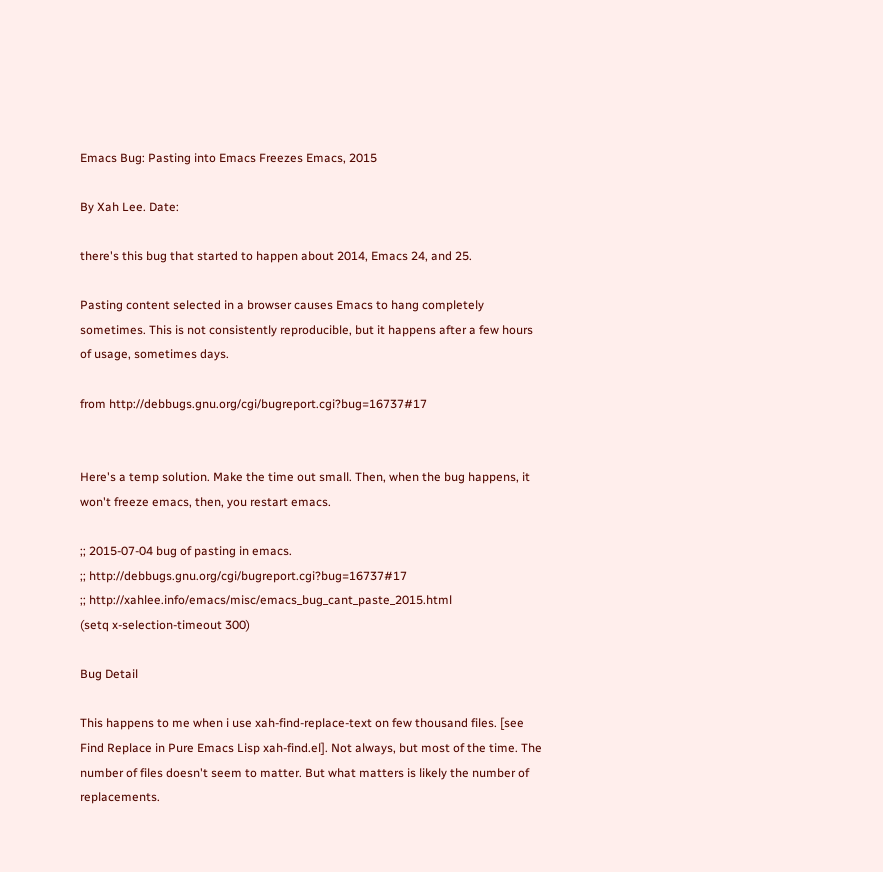Emacs Bug: Pasting into Emacs Freezes Emacs, 2015

By Xah Lee. Date:

there's this bug that started to happen about 2014, Emacs 24, and 25.

Pasting content selected in a browser causes Emacs to hang completely sometimes. This is not consistently reproducible, but it happens after a few hours of usage, sometimes days.

from http://debbugs.gnu.org/cgi/bugreport.cgi?bug=16737#17


Here's a temp solution. Make the time out small. Then, when the bug happens, it won't freeze emacs, then, you restart emacs.

;; 2015-07-04 bug of pasting in emacs.
;; http://debbugs.gnu.org/cgi/bugreport.cgi?bug=16737#17
;; http://xahlee.info/emacs/misc/emacs_bug_cant_paste_2015.html
(setq x-selection-timeout 300)

Bug Detail

This happens to me when i use xah-find-replace-text on few thousand files. [see Find Replace in Pure Emacs Lisp xah-find.el]. Not always, but most of the time. The number of files doesn't seem to matter. But what matters is likely the number of replacements.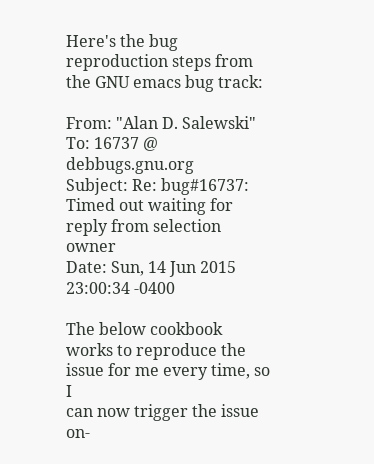Here's the bug reproduction steps from the GNU emacs bug track:

From: "Alan D. Salewski"
To: 16737 @ debbugs.gnu.org
Subject: Re: bug#16737: Timed out waiting for reply from selection owner
Date: Sun, 14 Jun 2015 23:00:34 -0400

The below cookbook works to reproduce the issue for me every time, so I
can now trigger the issue on-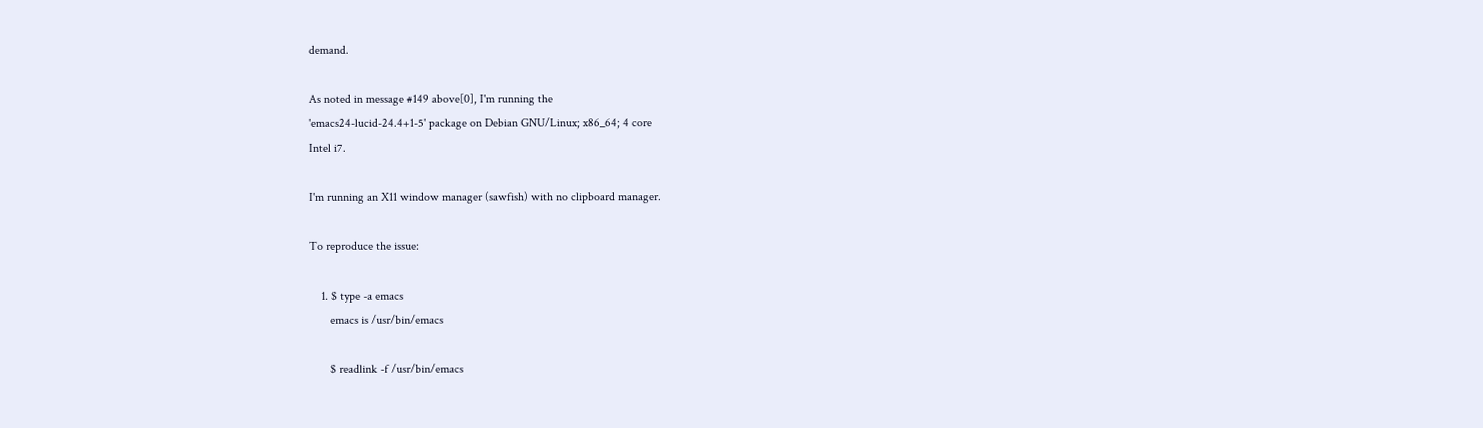demand.

As noted in message #149 above[0], I'm running the
'emacs24-lucid-24.4+1-5' package on Debian GNU/Linux; x86_64; 4 core
Intel i7.

I'm running an X11 window manager (sawfish) with no clipboard manager.

To reproduce the issue:

    1. $ type -a emacs
       emacs is /usr/bin/emacs

       $ readlink -f /usr/bin/emacs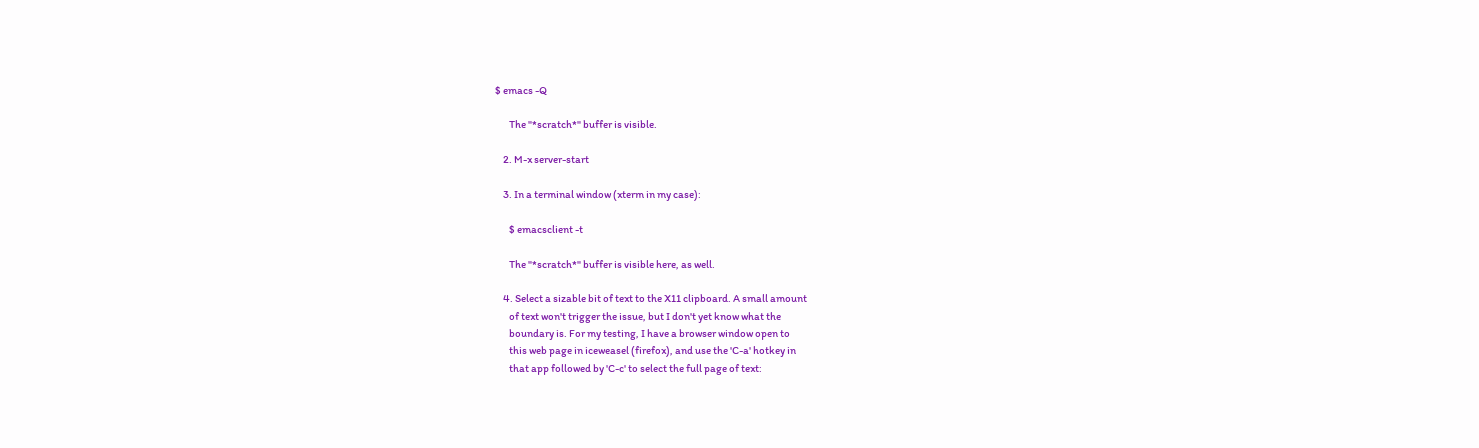$ emacs -Q

       The "*scratch*" buffer is visible.

    2. M-x server-start

    3. In a terminal window (xterm in my case):

       $ emacsclient -t

       The "*scratch*" buffer is visible here, as well.

    4. Select a sizable bit of text to the X11 clipboard. A small amount
       of text won't trigger the issue, but I don't yet know what the
       boundary is. For my testing, I have a browser window open to
       this web page in iceweasel (firefox), and use the 'C-a' hotkey in
       that app followed by 'C-c' to select the full page of text: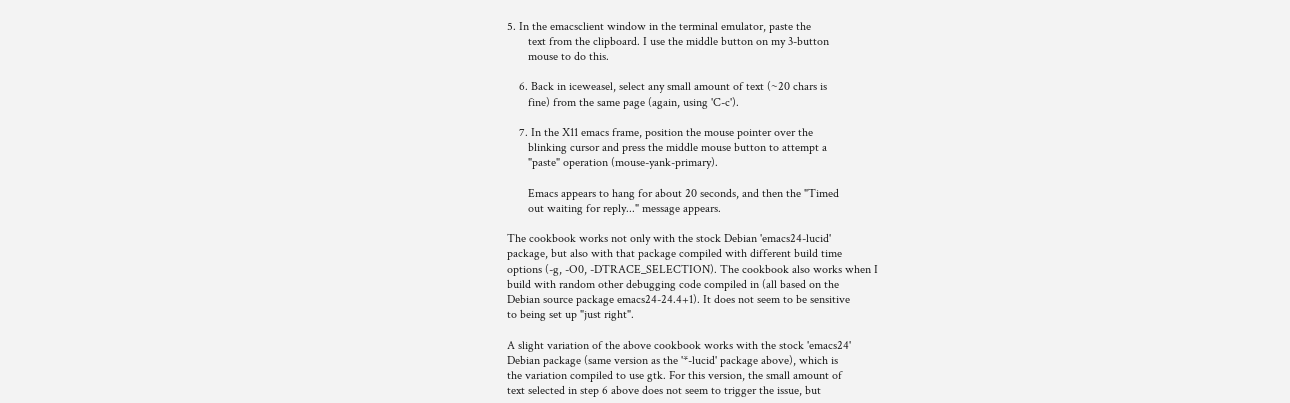5. In the emacsclient window in the terminal emulator, paste the
       text from the clipboard. I use the middle button on my 3-button
       mouse to do this.

    6. Back in iceweasel, select any small amount of text (~20 chars is
       fine) from the same page (again, using 'C-c').

    7. In the X11 emacs frame, position the mouse pointer over the
       blinking cursor and press the middle mouse button to attempt a
       "paste" operation (mouse-yank-primary).

       Emacs appears to hang for about 20 seconds, and then the "Timed
       out waiting for reply..." message appears.

The cookbook works not only with the stock Debian 'emacs24-lucid'
package, but also with that package compiled with different build time
options (-g, -O0, -DTRACE_SELECTION). The cookbook also works when I
build with random other debugging code compiled in (all based on the
Debian source package emacs24-24.4+1). It does not seem to be sensitive
to being set up "just right".

A slight variation of the above cookbook works with the stock 'emacs24'
Debian package (same version as the '*-lucid' package above), which is
the variation compiled to use gtk. For this version, the small amount of
text selected in step 6 above does not seem to trigger the issue, but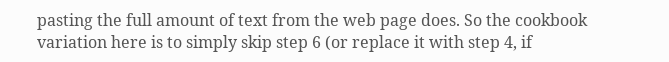pasting the full amount of text from the web page does. So the cookbook
variation here is to simply skip step 6 (or replace it with step 4, if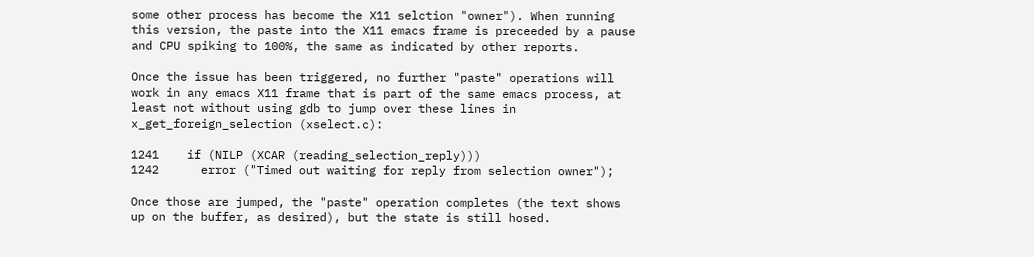some other process has become the X11 selction "owner"). When running
this version, the paste into the X11 emacs frame is preceeded by a pause
and CPU spiking to 100%, the same as indicated by other reports.

Once the issue has been triggered, no further "paste" operations will
work in any emacs X11 frame that is part of the same emacs process, at
least not without using gdb to jump over these lines in
x_get_foreign_selection (xselect.c):

1241    if (NILP (XCAR (reading_selection_reply)))
1242      error ("Timed out waiting for reply from selection owner");

Once those are jumped, the "paste" operation completes (the text shows
up on the buffer, as desired), but the state is still hosed.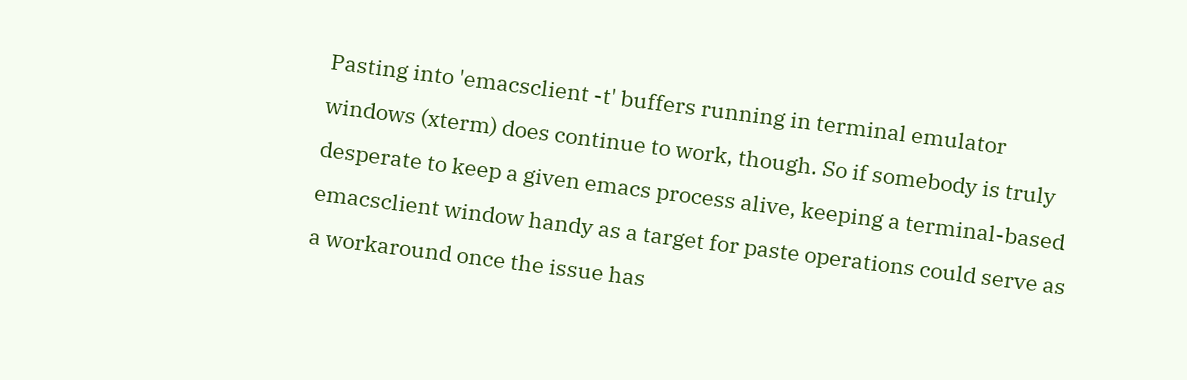Pasting into 'emacsclient -t' buffers running in terminal emulator
windows (xterm) does continue to work, though. So if somebody is truly
desperate to keep a given emacs process alive, keeping a terminal-based
emacsclient window handy as a target for paste operations could serve as
a workaround once the issue has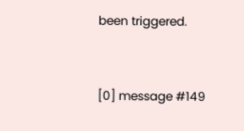been triggered.


[0] message #149